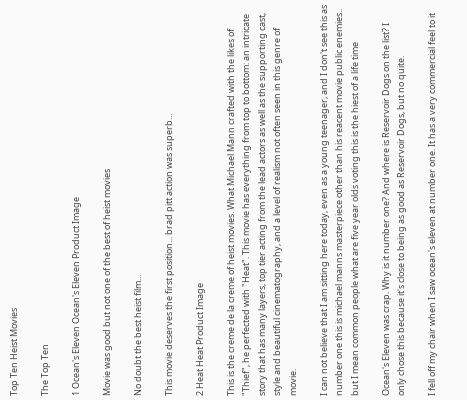Top Ten Heist Movies

The Top Ten

1 Ocean's Eleven Ocean's Eleven Product Image

Movie was good but not one of the best of heist movies

No doubt the best heist film...

This movie deserves the first position... brad pitt action was superb...

2 Heat Heat Product Image

This is the creme de la creme of heist movies. What Michael Mann crafted with the likes of "Thief", he perfected with "Heat". This movie has everything from top to bottom: an intricate story that has many layers, top tier acting from the lead actors as well as the supporting cast, style and beautiful cinematography, and a level of realism not often seen in this genre of movie.

I can not believe that I am sitting here today, even as a young teenager, and I don't see this as number one this is michael manns masterpiece other than his reacent movie public enemies.. but I mean common people what are five year olds voting this is the hiest of a life time

Ocean's Eleven was crap. Why is it number one? And where is Reservoir Dogs on the list? I only chose this because it's close to being as good as Reservoir Dogs, but no quite.

I fell off my chair when I saw ocean's eleven at number one. It has a very commercial feel to it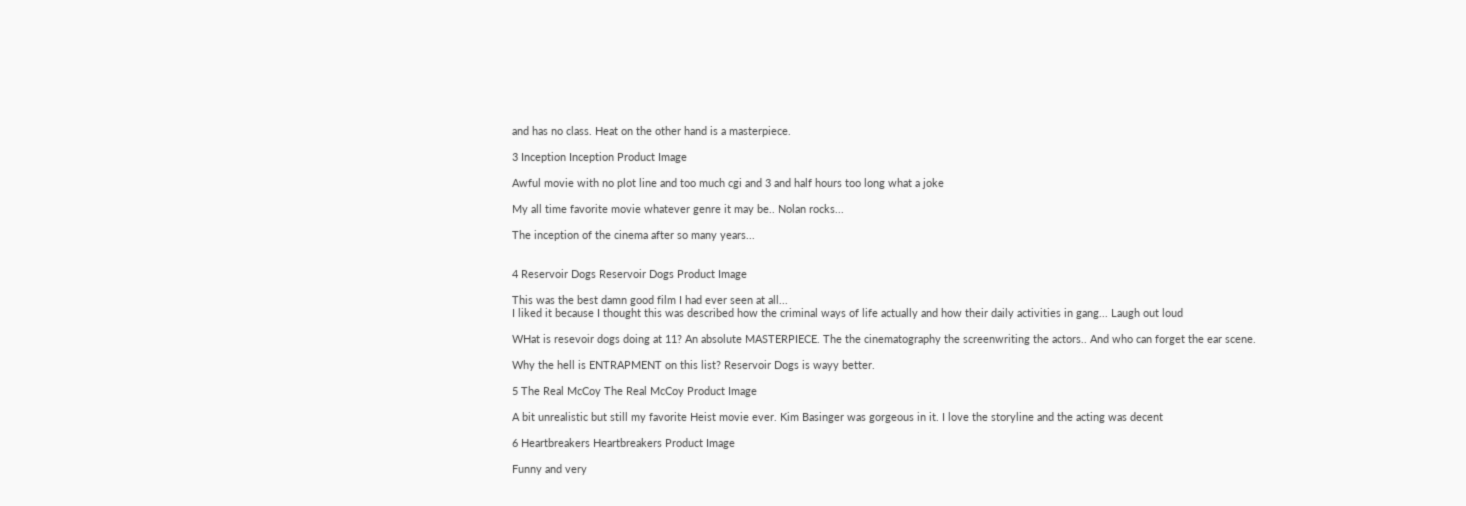and has no class. Heat on the other hand is a masterpiece.

3 Inception Inception Product Image

Awful movie with no plot line and too much cgi and 3 and half hours too long what a joke

My all time favorite movie whatever genre it may be.. Nolan rocks...

The inception of the cinema after so many years...


4 Reservoir Dogs Reservoir Dogs Product Image

This was the best damn good film I had ever seen at all...
I liked it because I thought this was described how the criminal ways of life actually and how their daily activities in gang... Laugh out loud

WHat is resevoir dogs doing at 11? An absolute MASTERPIECE. The the cinematography the screenwriting the actors.. And who can forget the ear scene.

Why the hell is ENTRAPMENT on this list? Reservoir Dogs is wayy better.

5 The Real McCoy The Real McCoy Product Image

A bit unrealistic but still my favorite Heist movie ever. Kim Basinger was gorgeous in it. I love the storyline and the acting was decent

6 Heartbreakers Heartbreakers Product Image

Funny and very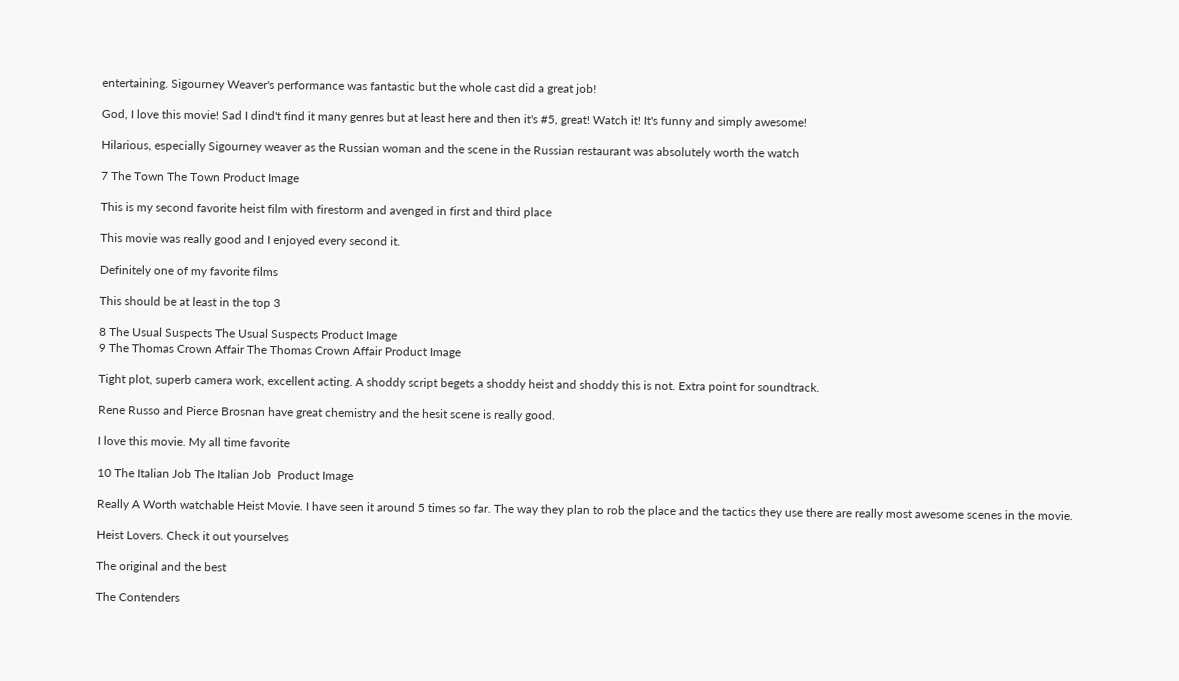entertaining. Sigourney Weaver's performance was fantastic but the whole cast did a great job!

God, I love this movie! Sad I dind't find it many genres but at least here and then it's #5, great! Watch it! It's funny and simply awesome!

Hilarious, especially Sigourney weaver as the Russian woman and the scene in the Russian restaurant was absolutely worth the watch

7 The Town The Town Product Image

This is my second favorite heist film with firestorm and avenged in first and third place

This movie was really good and I enjoyed every second it.

Definitely one of my favorite films

This should be at least in the top 3

8 The Usual Suspects The Usual Suspects Product Image
9 The Thomas Crown Affair The Thomas Crown Affair Product Image

Tight plot, superb camera work, excellent acting. A shoddy script begets a shoddy heist and shoddy this is not. Extra point for soundtrack.

Rene Russo and Pierce Brosnan have great chemistry and the hesit scene is really good.

I love this movie. My all time favorite

10 The Italian Job The Italian Job  Product Image

Really A Worth watchable Heist Movie. I have seen it around 5 times so far. The way they plan to rob the place and the tactics they use there are really most awesome scenes in the movie.

Heist Lovers. Check it out yourselves

The original and the best

The Contenders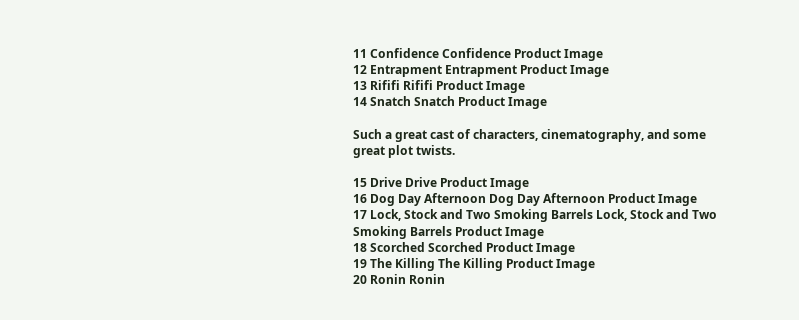11 Confidence Confidence Product Image
12 Entrapment Entrapment Product Image
13 Rififi Rififi Product Image
14 Snatch Snatch Product Image

Such a great cast of characters, cinematography, and some great plot twists.

15 Drive Drive Product Image
16 Dog Day Afternoon Dog Day Afternoon Product Image
17 Lock, Stock and Two Smoking Barrels Lock, Stock and Two Smoking Barrels Product Image
18 Scorched Scorched Product Image
19 The Killing The Killing Product Image
20 Ronin Ronin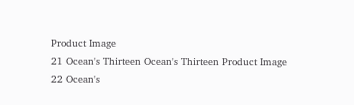Product Image
21 Ocean's Thirteen Ocean's Thirteen Product Image
22 Ocean's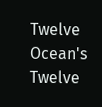Twelve Ocean's Twelve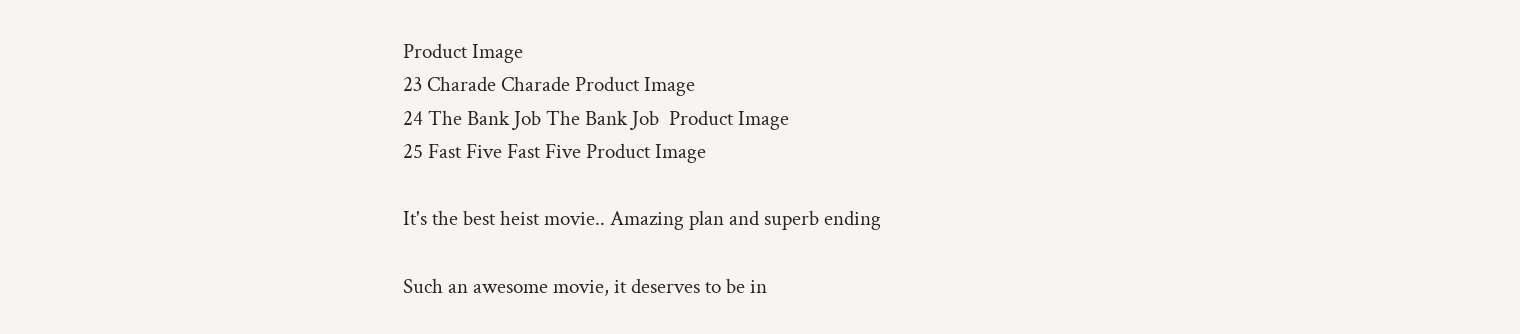Product Image
23 Charade Charade Product Image
24 The Bank Job The Bank Job  Product Image
25 Fast Five Fast Five Product Image

It's the best heist movie.. Amazing plan and superb ending

Such an awesome movie, it deserves to be in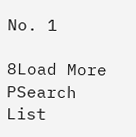No. 1

8Load More
PSearch List